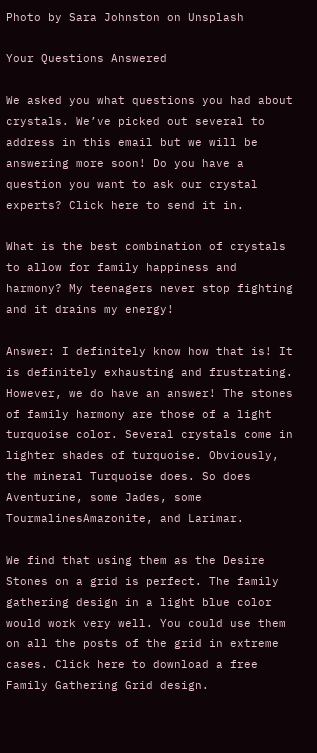Photo by Sara Johnston on Unsplash

Your Questions Answered

We asked you what questions you had about crystals. We’ve picked out several to address in this email but we will be answering more soon! Do you have a question you want to ask our crystal experts? Click here to send it in.

What is the best combination of crystals to allow for family happiness and harmony? My teenagers never stop fighting and it drains my energy!

Answer: I definitely know how that is! It is definitely exhausting and frustrating. However, we do have an answer! The stones of family harmony are those of a light turquoise color. Several crystals come in lighter shades of turquoise. Obviously, the mineral Turquoise does. So does Aventurine, some Jades, some TourmalinesAmazonite, and Larimar.

We find that using them as the Desire Stones on a grid is perfect. The family gathering design in a light blue color would work very well. You could use them on all the posts of the grid in extreme cases. Click here to download a free Family Gathering Grid design.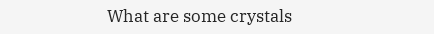What are some crystals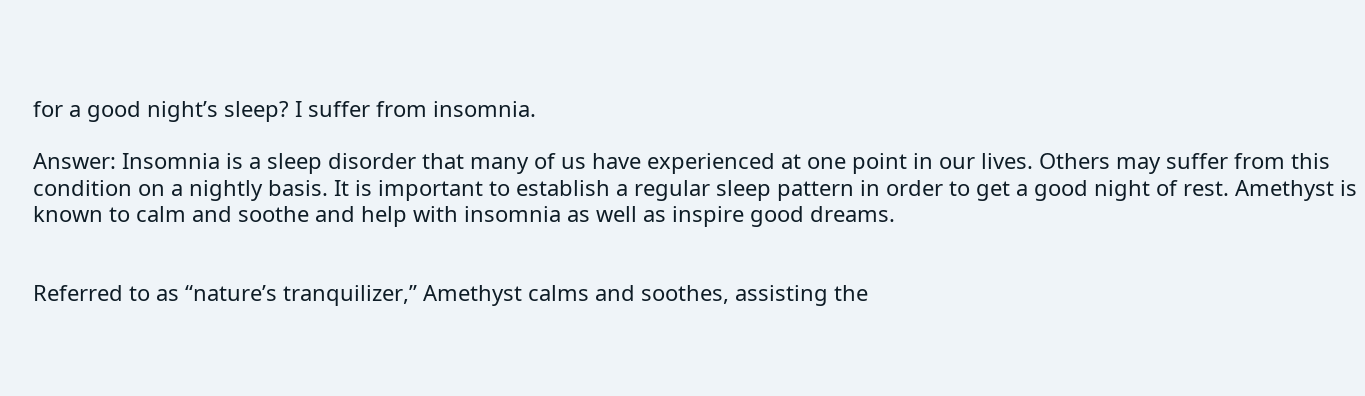for a good night’s sleep? I suffer from insomnia.

Answer: Insomnia is a sleep disorder that many of us have experienced at one point in our lives. Others may suffer from this condition on a nightly basis. It is important to establish a regular sleep pattern in order to get a good night of rest. Amethyst is known to calm and soothe and help with insomnia as well as inspire good dreams.


Referred to as “nature’s tranquilizer,” Amethyst calms and soothes, assisting the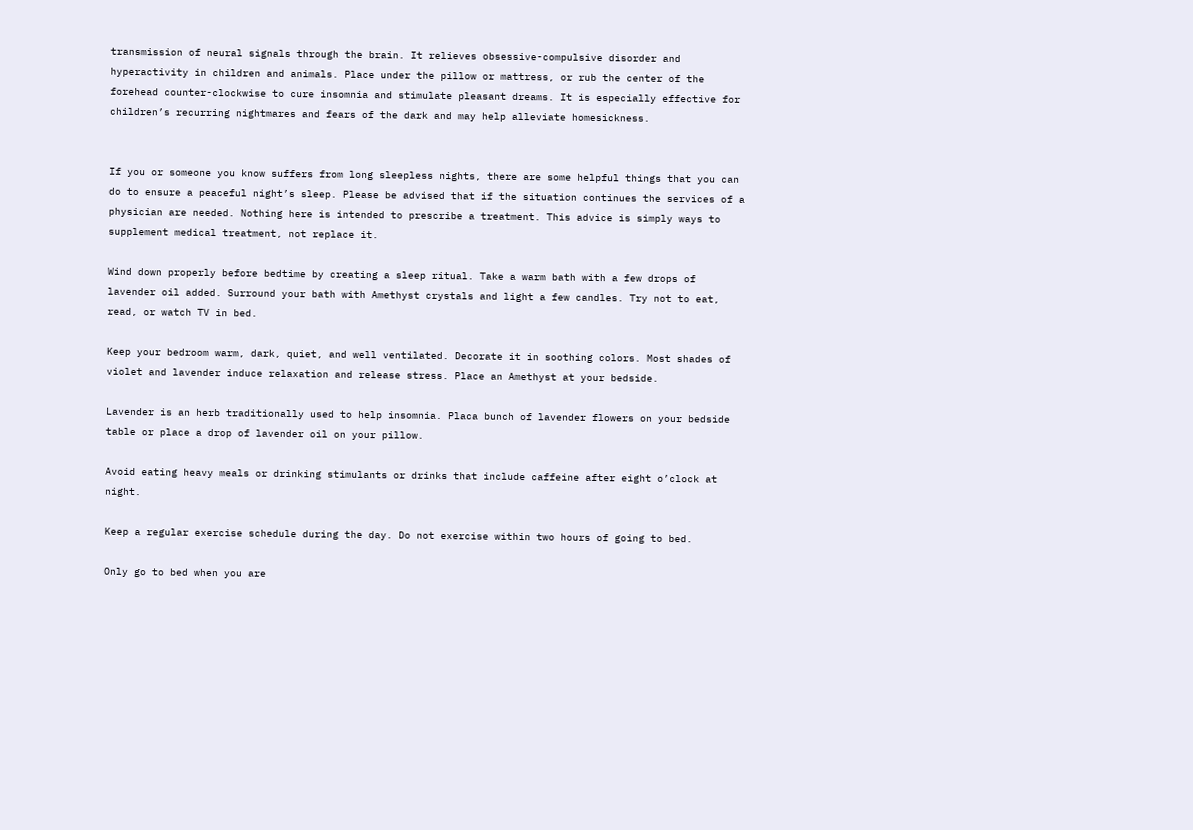transmission of neural signals through the brain. It relieves obsessive-compulsive disorder and hyperactivity in children and animals. Place under the pillow or mattress, or rub the center of the forehead counter-clockwise to cure insomnia and stimulate pleasant dreams. It is especially effective for children’s recurring nightmares and fears of the dark and may help alleviate homesickness.


If you or someone you know suffers from long sleepless nights, there are some helpful things that you can do to ensure a peaceful night’s sleep. Please be advised that if the situation continues the services of a physician are needed. Nothing here is intended to prescribe a treatment. This advice is simply ways to supplement medical treatment, not replace it.

Wind down properly before bedtime by creating a sleep ritual. Take a warm bath with a few drops of lavender oil added. Surround your bath with Amethyst crystals and light a few candles. Try not to eat, read, or watch TV in bed.

Keep your bedroom warm, dark, quiet, and well ventilated. Decorate it in soothing colors. Most shades of violet and lavender induce relaxation and release stress. Place an Amethyst at your bedside.

Lavender is an herb traditionally used to help insomnia. Placa bunch of lavender flowers on your bedside table or place a drop of lavender oil on your pillow.

Avoid eating heavy meals or drinking stimulants or drinks that include caffeine after eight o’clock at night.

Keep a regular exercise schedule during the day. Do not exercise within two hours of going to bed.

Only go to bed when you are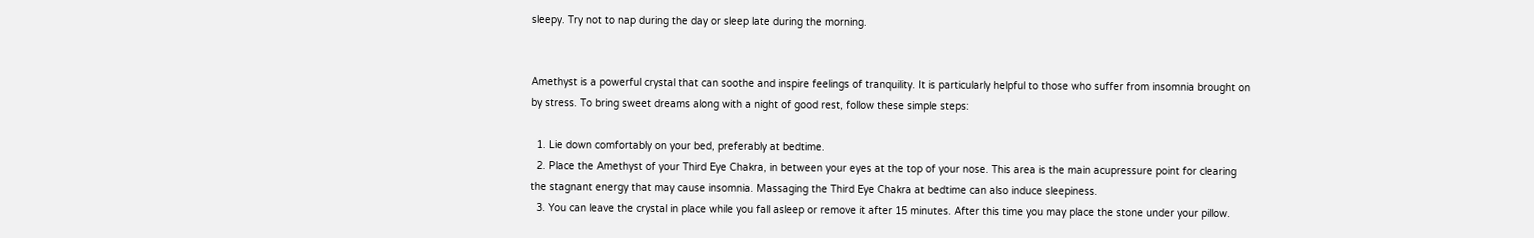sleepy. Try not to nap during the day or sleep late during the morning.


Amethyst is a powerful crystal that can soothe and inspire feelings of tranquility. It is particularly helpful to those who suffer from insomnia brought on by stress. To bring sweet dreams along with a night of good rest, follow these simple steps:

  1. Lie down comfortably on your bed, preferably at bedtime.
  2. Place the Amethyst of your Third Eye Chakra, in between your eyes at the top of your nose. This area is the main acupressure point for clearing the stagnant energy that may cause insomnia. Massaging the Third Eye Chakra at bedtime can also induce sleepiness.
  3. You can leave the crystal in place while you fall asleep or remove it after 15 minutes. After this time you may place the stone under your pillow.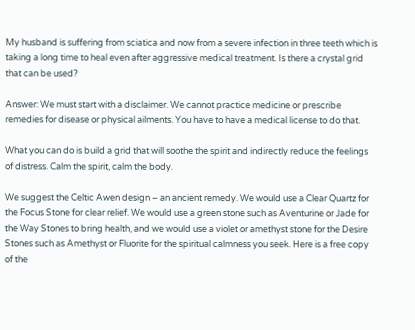My husband is suffering from sciatica and now from a severe infection in three teeth which is taking a long time to heal even after aggressive medical treatment. Is there a crystal grid that can be used?

Answer: We must start with a disclaimer. We cannot practice medicine or prescribe remedies for disease or physical ailments. You have to have a medical license to do that.

What you can do is build a grid that will soothe the spirit and indirectly reduce the feelings of distress. Calm the spirit, calm the body.

We suggest the Celtic Awen design – an ancient remedy. We would use a Clear Quartz for the Focus Stone for clear relief. We would use a green stone such as Aventurine or Jade for the Way Stones to bring health, and we would use a violet or amethyst stone for the Desire Stones such as Amethyst or Fluorite for the spiritual calmness you seek. Here is a free copy of the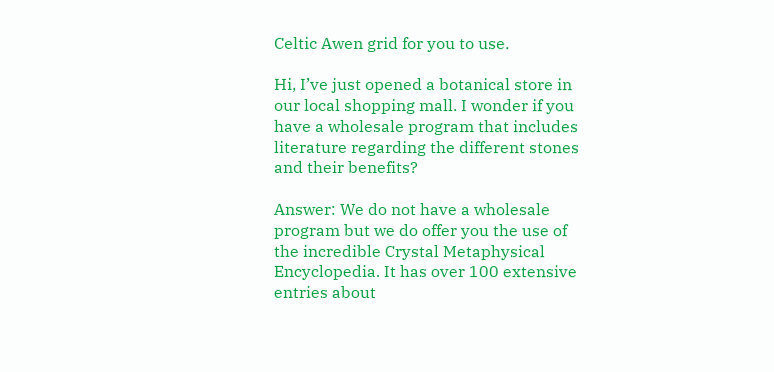Celtic Awen grid for you to use.

Hi, I’ve just opened a botanical store in our local shopping mall. I wonder if you have a wholesale program that includes literature regarding the different stones and their benefits?

Answer: We do not have a wholesale program but we do offer you the use of the incredible Crystal Metaphysical Encyclopedia. It has over 100 extensive entries about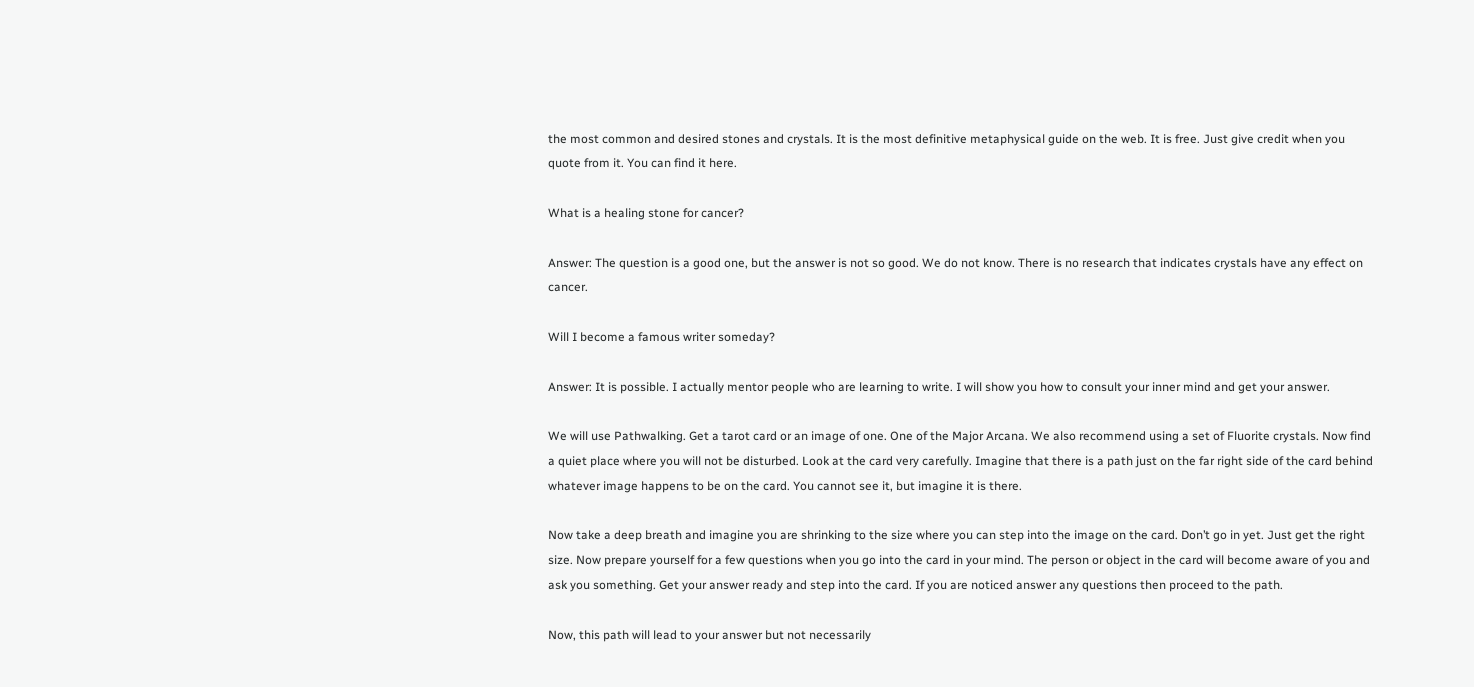the most common and desired stones and crystals. It is the most definitive metaphysical guide on the web. It is free. Just give credit when you quote from it. You can find it here.

What is a healing stone for cancer?

Answer: The question is a good one, but the answer is not so good. We do not know. There is no research that indicates crystals have any effect on cancer.

Will I become a famous writer someday?

Answer: It is possible. I actually mentor people who are learning to write. I will show you how to consult your inner mind and get your answer.

We will use Pathwalking. Get a tarot card or an image of one. One of the Major Arcana. We also recommend using a set of Fluorite crystals. Now find a quiet place where you will not be disturbed. Look at the card very carefully. Imagine that there is a path just on the far right side of the card behind whatever image happens to be on the card. You cannot see it, but imagine it is there.

Now take a deep breath and imagine you are shrinking to the size where you can step into the image on the card. Don’t go in yet. Just get the right size. Now prepare yourself for a few questions when you go into the card in your mind. The person or object in the card will become aware of you and ask you something. Get your answer ready and step into the card. If you are noticed answer any questions then proceed to the path.

Now, this path will lead to your answer but not necessarily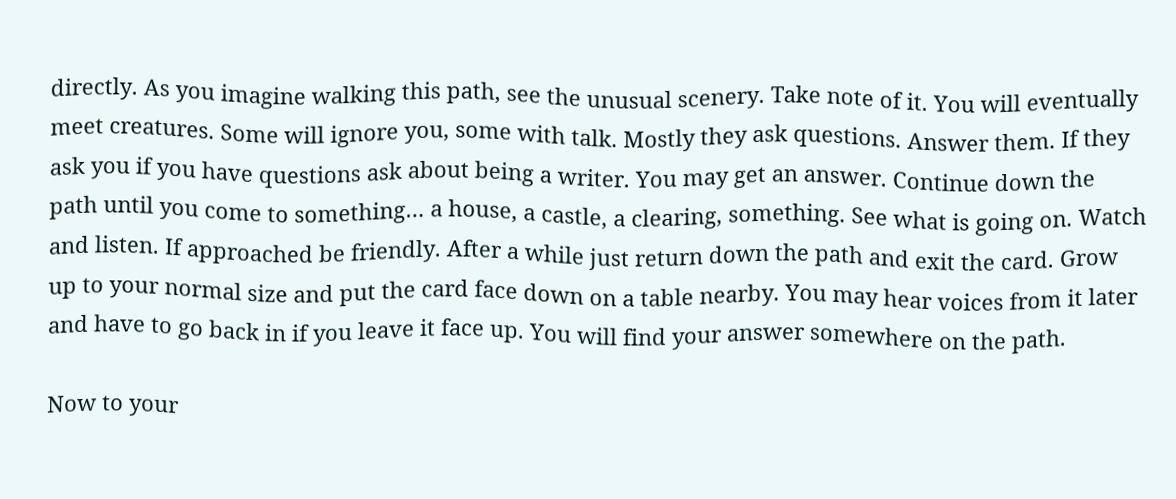directly. As you imagine walking this path, see the unusual scenery. Take note of it. You will eventually meet creatures. Some will ignore you, some with talk. Mostly they ask questions. Answer them. If they ask you if you have questions ask about being a writer. You may get an answer. Continue down the path until you come to something… a house, a castle, a clearing, something. See what is going on. Watch and listen. If approached be friendly. After a while just return down the path and exit the card. Grow up to your normal size and put the card face down on a table nearby. You may hear voices from it later and have to go back in if you leave it face up. You will find your answer somewhere on the path.

Now to your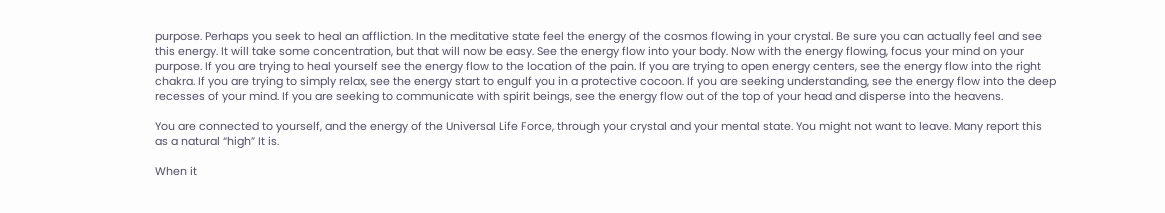purpose. Perhaps you seek to heal an affliction. In the meditative state feel the energy of the cosmos flowing in your crystal. Be sure you can actually feel and see this energy. It will take some concentration, but that will now be easy. See the energy flow into your body. Now with the energy flowing, focus your mind on your purpose. If you are trying to heal yourself see the energy flow to the location of the pain. If you are trying to open energy centers, see the energy flow into the right chakra. If you are trying to simply relax, see the energy start to engulf you in a protective cocoon. If you are seeking understanding, see the energy flow into the deep recesses of your mind. If you are seeking to communicate with spirit beings, see the energy flow out of the top of your head and disperse into the heavens.

You are connected to yourself, and the energy of the Universal Life Force, through your crystal and your mental state. You might not want to leave. Many report this as a natural “high” It is.

When it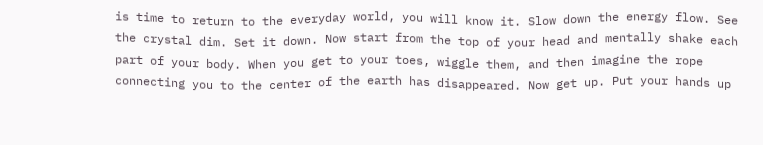is time to return to the everyday world, you will know it. Slow down the energy flow. See the crystal dim. Set it down. Now start from the top of your head and mentally shake each part of your body. When you get to your toes, wiggle them, and then imagine the rope connecting you to the center of the earth has disappeared. Now get up. Put your hands up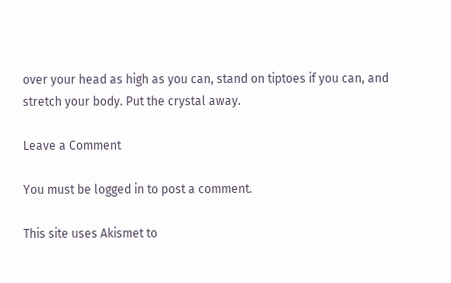over your head as high as you can, stand on tiptoes if you can, and stretch your body. Put the crystal away.

Leave a Comment

You must be logged in to post a comment.

This site uses Akismet to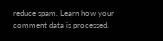reduce spam. Learn how your comment data is processed.